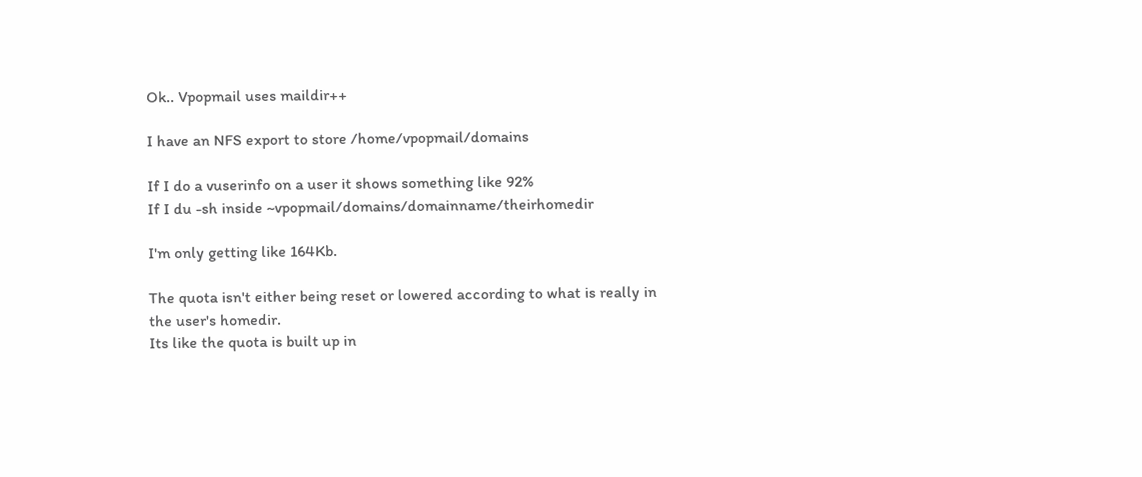Ok.. Vpopmail uses maildir++

I have an NFS export to store /home/vpopmail/domains

If I do a vuserinfo on a user it shows something like 92%
If I du -sh inside ~vpopmail/domains/domainname/theirhomedir

I'm only getting like 164Kb.

The quota isn't either being reset or lowered according to what is really in
the user's homedir.
Its like the quota is built up in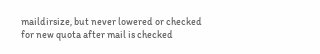maildirsize, but never lowered or checked
for new quota after mail is checked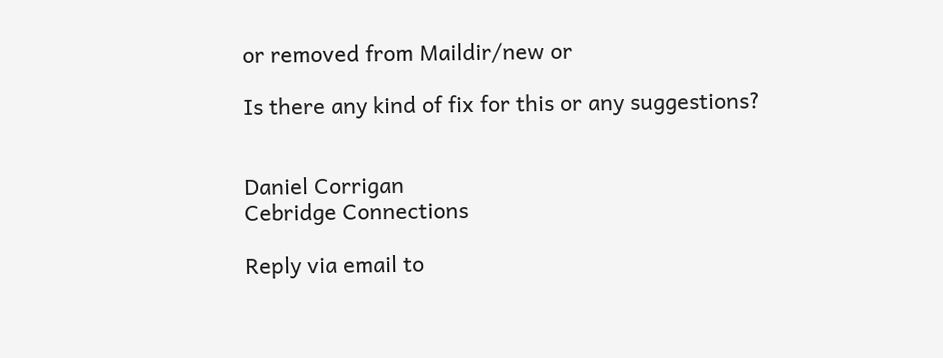or removed from Maildir/new or

Is there any kind of fix for this or any suggestions?


Daniel Corrigan
Cebridge Connections

Reply via email to